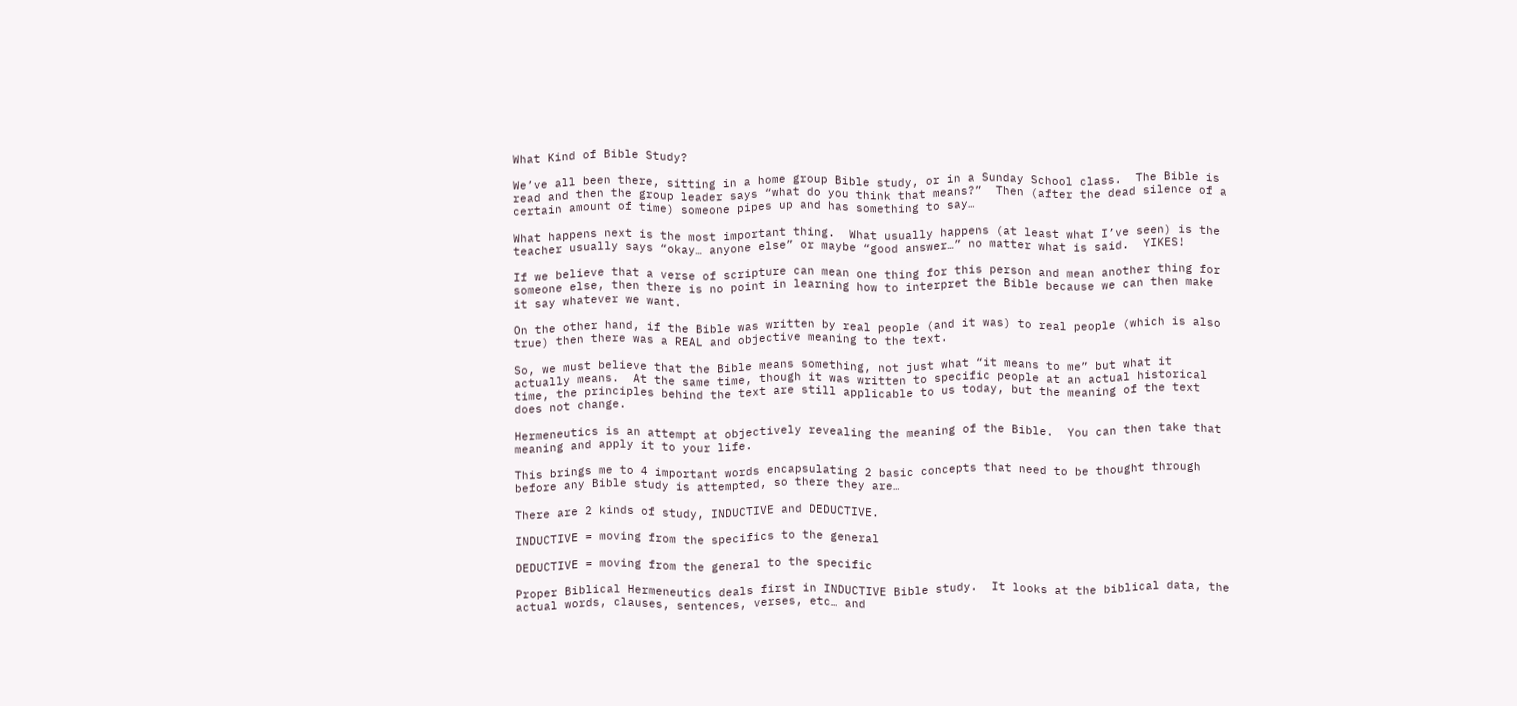What Kind of Bible Study?

We’ve all been there, sitting in a home group Bible study, or in a Sunday School class.  The Bible is read and then the group leader says “what do you think that means?”  Then (after the dead silence of a certain amount of time) someone pipes up and has something to say…

What happens next is the most important thing.  What usually happens (at least what I’ve seen) is the teacher usually says “okay… anyone else” or maybe “good answer…” no matter what is said.  YIKES!

If we believe that a verse of scripture can mean one thing for this person and mean another thing for someone else, then there is no point in learning how to interpret the Bible because we can then make it say whatever we want.

On the other hand, if the Bible was written by real people (and it was) to real people (which is also true) then there was a REAL and objective meaning to the text.

So, we must believe that the Bible means something, not just what “it means to me” but what it actually means.  At the same time, though it was written to specific people at an actual historical time, the principles behind the text are still applicable to us today, but the meaning of the text does not change.

Hermeneutics is an attempt at objectively revealing the meaning of the Bible.  You can then take that meaning and apply it to your life.

This brings me to 4 important words encapsulating 2 basic concepts that need to be thought through before any Bible study is attempted, so there they are…

There are 2 kinds of study, INDUCTIVE and DEDUCTIVE.

INDUCTIVE = moving from the specifics to the general

DEDUCTIVE = moving from the general to the specific

Proper Biblical Hermeneutics deals first in INDUCTIVE Bible study.  It looks at the biblical data, the actual words, clauses, sentences, verses, etc… and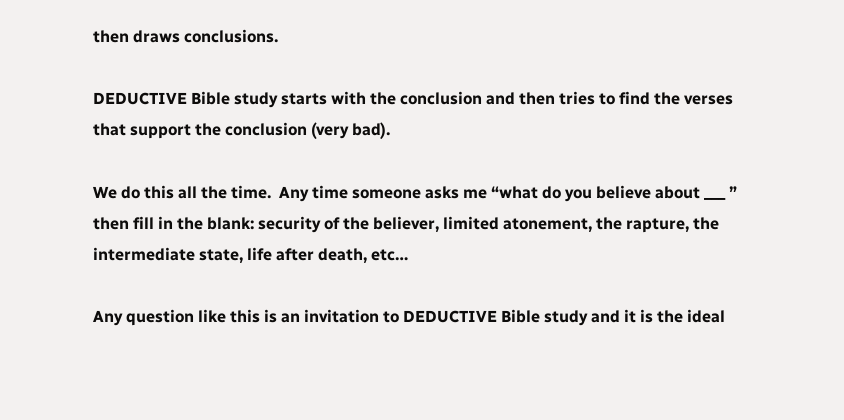then draws conclusions.

DEDUCTIVE Bible study starts with the conclusion and then tries to find the verses that support the conclusion (very bad).

We do this all the time.  Any time someone asks me “what do you believe about ___ ”  then fill in the blank: security of the believer, limited atonement, the rapture, the intermediate state, life after death, etc…

Any question like this is an invitation to DEDUCTIVE Bible study and it is the ideal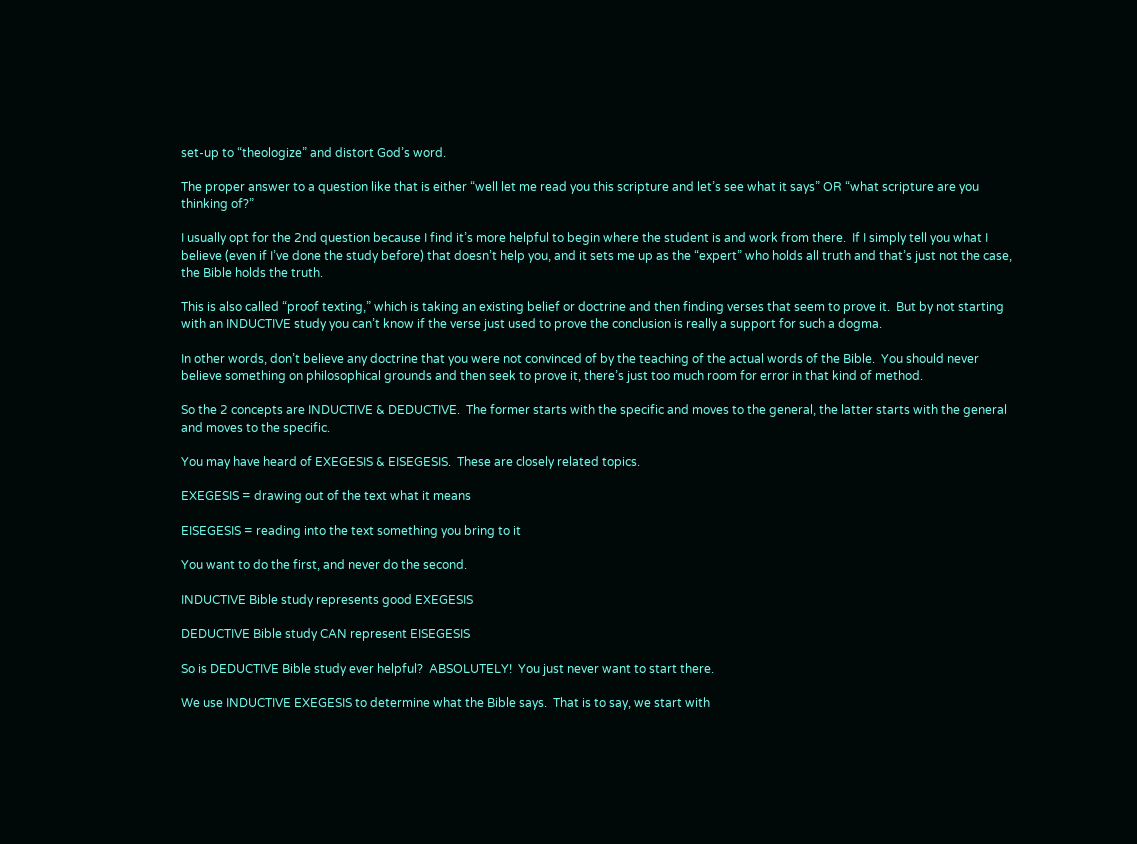set-up to “theologize” and distort God’s word.

The proper answer to a question like that is either “well let me read you this scripture and let’s see what it says” OR “what scripture are you thinking of?”

I usually opt for the 2nd question because I find it’s more helpful to begin where the student is and work from there.  If I simply tell you what I believe (even if I’ve done the study before) that doesn’t help you, and it sets me up as the “expert” who holds all truth and that’s just not the case, the Bible holds the truth.

This is also called “proof texting,” which is taking an existing belief or doctrine and then finding verses that seem to prove it.  But by not starting with an INDUCTIVE study you can’t know if the verse just used to prove the conclusion is really a support for such a dogma.

In other words, don’t believe any doctrine that you were not convinced of by the teaching of the actual words of the Bible.  You should never believe something on philosophical grounds and then seek to prove it, there’s just too much room for error in that kind of method.

So the 2 concepts are INDUCTIVE & DEDUCTIVE.  The former starts with the specific and moves to the general, the latter starts with the general and moves to the specific.

You may have heard of EXEGESIS & EISEGESIS.  These are closely related topics.

EXEGESIS = drawing out of the text what it means

EISEGESIS = reading into the text something you bring to it

You want to do the first, and never do the second.

INDUCTIVE Bible study represents good EXEGESIS

DEDUCTIVE Bible study CAN represent EISEGESIS

So is DEDUCTIVE Bible study ever helpful?  ABSOLUTELY!  You just never want to start there.

We use INDUCTIVE EXEGESIS to determine what the Bible says.  That is to say, we start with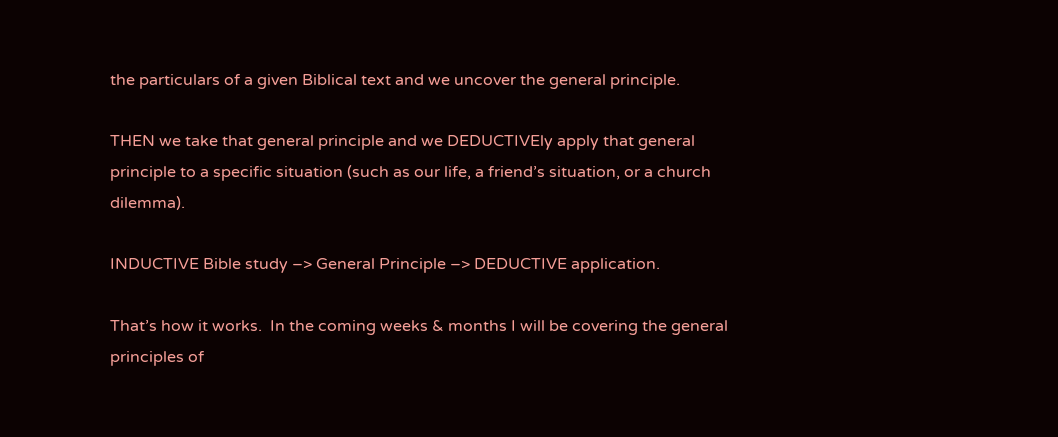the particulars of a given Biblical text and we uncover the general principle.

THEN we take that general principle and we DEDUCTIVEly apply that general principle to a specific situation (such as our life, a friend’s situation, or a church dilemma).

INDUCTIVE Bible study –> General Principle –> DEDUCTIVE application.

That’s how it works.  In the coming weeks & months I will be covering the general principles of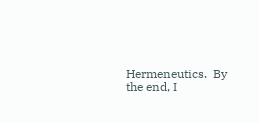Hermeneutics.  By the end, I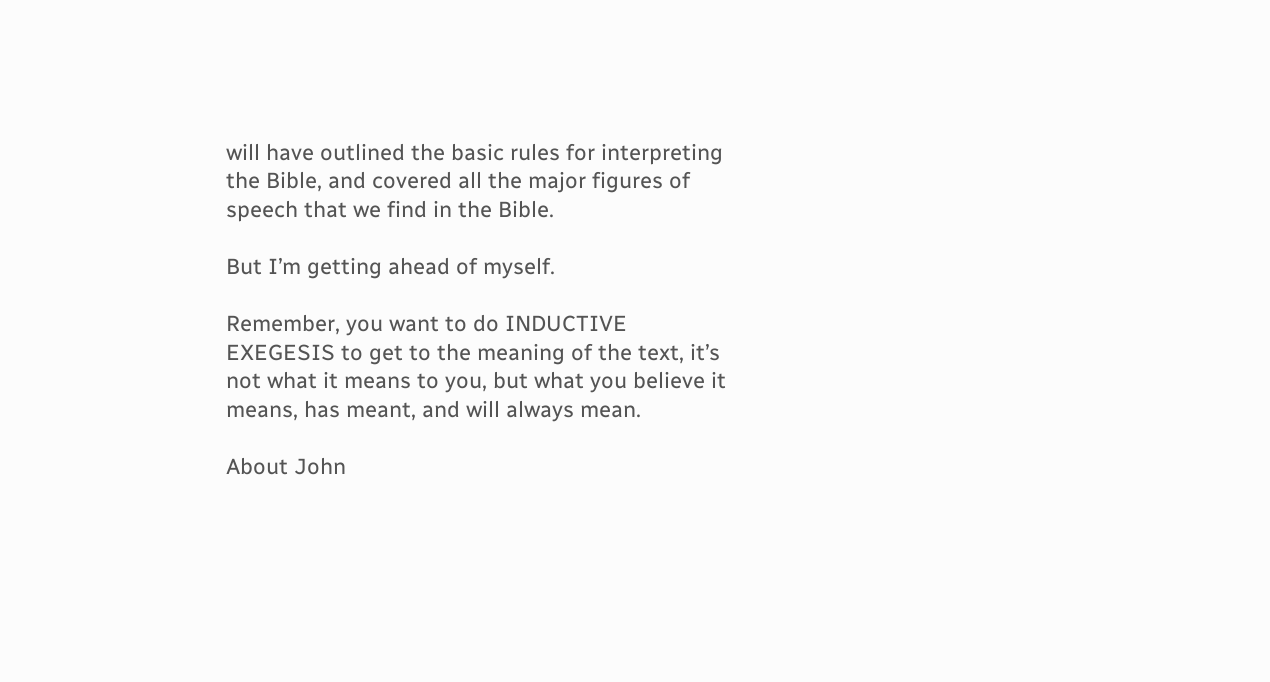will have outlined the basic rules for interpreting the Bible, and covered all the major figures of speech that we find in the Bible.

But I’m getting ahead of myself.

Remember, you want to do INDUCTIVE EXEGESIS to get to the meaning of the text, it’s not what it means to you, but what you believe it means, has meant, and will always mean.

About John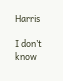Harris

I don’t know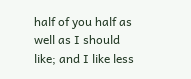half of you half as well as I should like; and I like less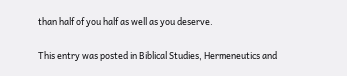than half of you half as well as you deserve.

This entry was posted in Biblical Studies, Hermeneutics and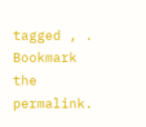tagged , . Bookmark the permalink.